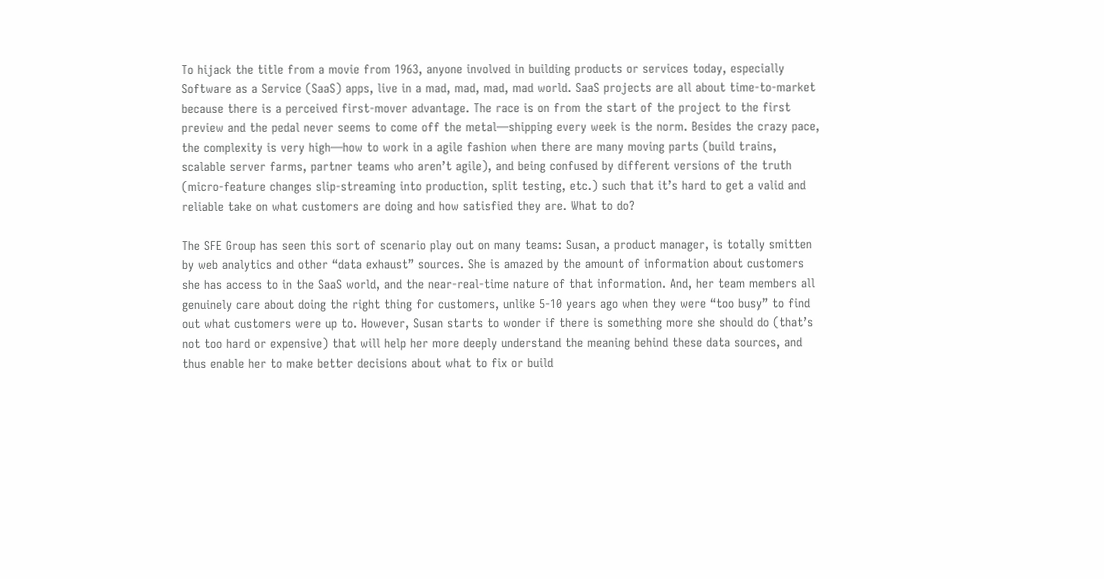To hijack the title from a movie from 1963, anyone involved in building products or services today, especially Software as a Service (SaaS) apps, live in a mad, mad, mad, mad world. SaaS projects are all about time-to-market because there is a perceived first-mover advantage. The race is on from the start of the project to the first preview and the pedal never seems to come off the metal—shipping every week is the norm. Besides the crazy pace, the complexity is very high—how to work in a agile fashion when there are many moving parts (build trains, scalable server farms, partner teams who aren’t agile), and being confused by different versions of the truth (micro-feature changes slip-streaming into production, split testing, etc.) such that it’s hard to get a valid and reliable take on what customers are doing and how satisfied they are. What to do?

The SFE Group has seen this sort of scenario play out on many teams: Susan, a product manager, is totally smitten by web analytics and other “data exhaust” sources. She is amazed by the amount of information about customers she has access to in the SaaS world, and the near-real-time nature of that information. And, her team members all genuinely care about doing the right thing for customers, unlike 5-10 years ago when they were “too busy” to find out what customers were up to. However, Susan starts to wonder if there is something more she should do (that’s not too hard or expensive) that will help her more deeply understand the meaning behind these data sources, and thus enable her to make better decisions about what to fix or build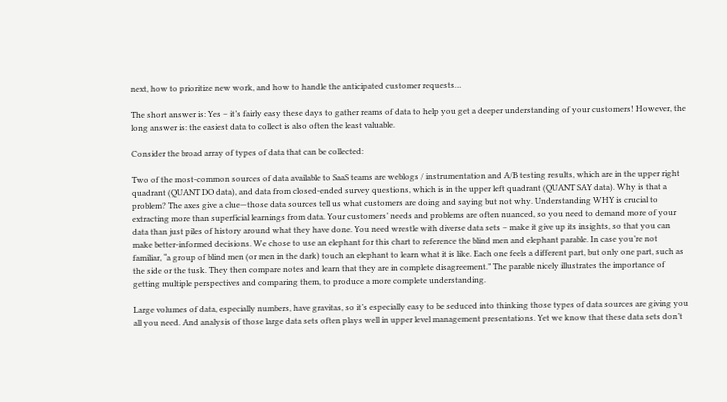next, how to prioritize new work, and how to handle the anticipated customer requests…

The short answer is: Yes – it’s fairly easy these days to gather reams of data to help you get a deeper understanding of your customers! However, the long answer is: the easiest data to collect is also often the least valuable.

Consider the broad array of types of data that can be collected:

Two of the most-common sources of data available to SaaS teams are weblogs / instrumentation and A/B testing results, which are in the upper right quadrant (QUANT DO data), and data from closed-ended survey questions, which is in the upper left quadrant (QUANT SAY data). Why is that a problem? The axes give a clue—those data sources tell us what customers are doing and saying but not why. Understanding WHY is crucial to extracting more than superficial learnings from data. Your customers’ needs and problems are often nuanced, so you need to demand more of your data than just piles of history around what they have done. You need wrestle with diverse data sets – make it give up its insights, so that you can make better-informed decisions. We chose to use an elephant for this chart to reference the blind men and elephant parable. In case you’re not familiar, “a group of blind men (or men in the dark) touch an elephant to learn what it is like. Each one feels a different part, but only one part, such as the side or the tusk. They then compare notes and learn that they are in complete disagreement.” The parable nicely illustrates the importance of getting multiple perspectives and comparing them, to produce a more complete understanding.

Large volumes of data, especially numbers, have gravitas, so it’s especially easy to be seduced into thinking those types of data sources are giving you all you need. And analysis of those large data sets often plays well in upper level management presentations. Yet we know that these data sets don’t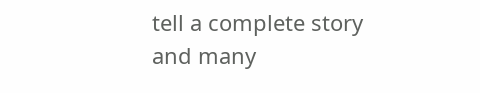tell a complete story and many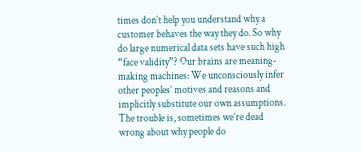times don’t help you understand why a customer behaves the way they do. So why do large numerical data sets have such high “face validity”? Our brains are meaning-making machines: We unconsciously infer other peoples’ motives and reasons and implicitly substitute our own assumptions. The trouble is, sometimes we’re dead wrong about why people do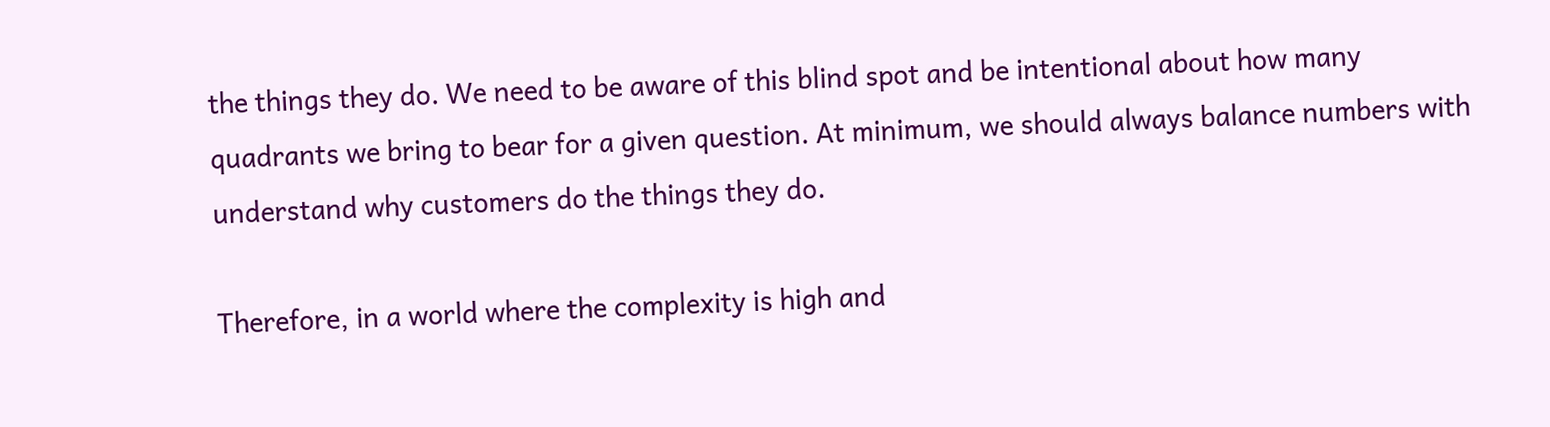the things they do. We need to be aware of this blind spot and be intentional about how many quadrants we bring to bear for a given question. At minimum, we should always balance numbers with understand why customers do the things they do.

Therefore, in a world where the complexity is high and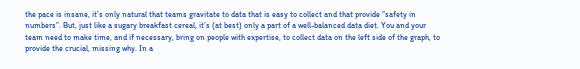the pace is insane, it’s only natural that teams gravitate to data that is easy to collect and that provide “safety in numbers”. But, just like a sugary breakfast cereal, it’s (at best) only a part of a well-balanced data diet. You and your team need to make time, and if necessary, bring on people with expertise, to collect data on the left side of the graph, to provide the crucial, missing why. In a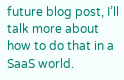future blog post, I’ll talk more about how to do that in a SaaS world.